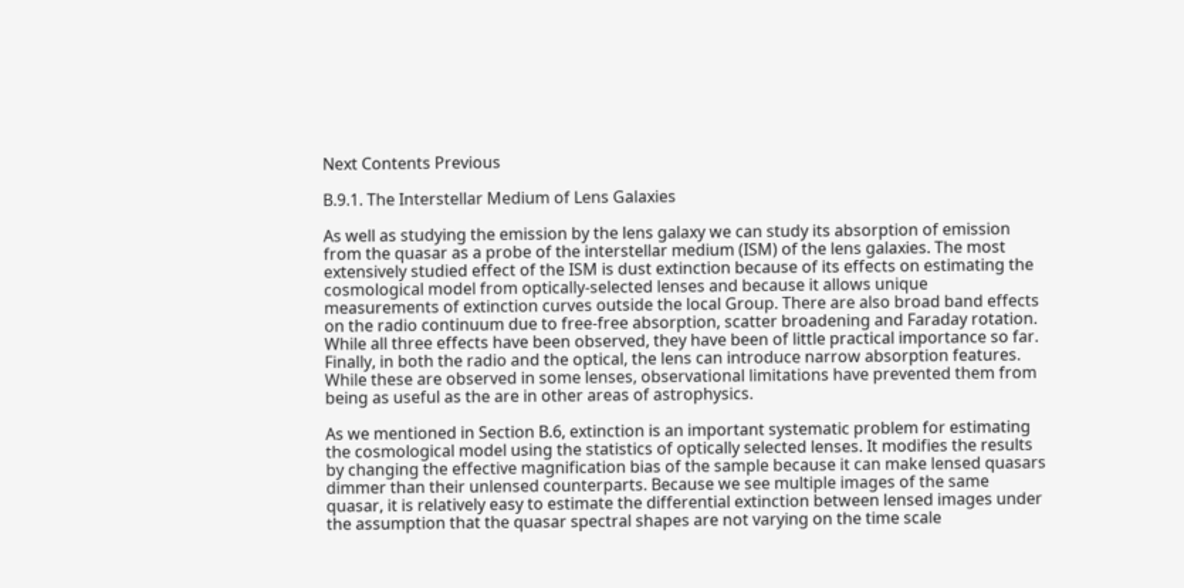Next Contents Previous

B.9.1. The Interstellar Medium of Lens Galaxies

As well as studying the emission by the lens galaxy we can study its absorption of emission from the quasar as a probe of the interstellar medium (ISM) of the lens galaxies. The most extensively studied effect of the ISM is dust extinction because of its effects on estimating the cosmological model from optically-selected lenses and because it allows unique measurements of extinction curves outside the local Group. There are also broad band effects on the radio continuum due to free-free absorption, scatter broadening and Faraday rotation. While all three effects have been observed, they have been of little practical importance so far. Finally, in both the radio and the optical, the lens can introduce narrow absorption features. While these are observed in some lenses, observational limitations have prevented them from being as useful as the are in other areas of astrophysics.

As we mentioned in Section B.6, extinction is an important systematic problem for estimating the cosmological model using the statistics of optically selected lenses. It modifies the results by changing the effective magnification bias of the sample because it can make lensed quasars dimmer than their unlensed counterparts. Because we see multiple images of the same quasar, it is relatively easy to estimate the differential extinction between lensed images under the assumption that the quasar spectral shapes are not varying on the time scale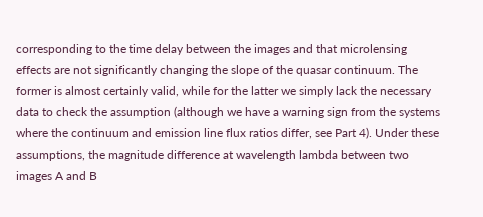corresponding to the time delay between the images and that microlensing effects are not significantly changing the slope of the quasar continuum. The former is almost certainly valid, while for the latter we simply lack the necessary data to check the assumption (although we have a warning sign from the systems where the continuum and emission line flux ratios differ, see Part 4). Under these assumptions, the magnitude difference at wavelength lambda between two images A and B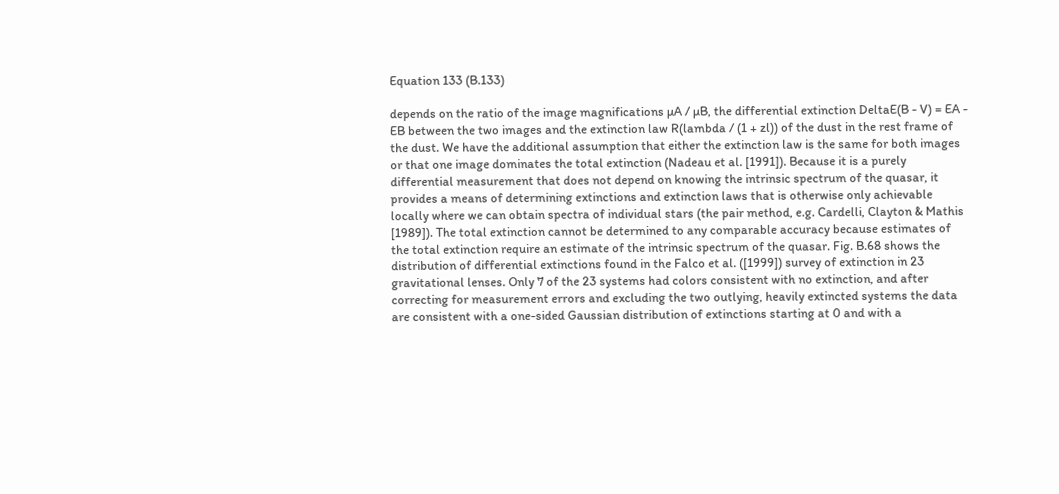Equation 133 (B.133)

depends on the ratio of the image magnifications µA / µB, the differential extinction DeltaE(B - V) = EA - EB between the two images and the extinction law R(lambda / (1 + zl)) of the dust in the rest frame of the dust. We have the additional assumption that either the extinction law is the same for both images or that one image dominates the total extinction (Nadeau et al. [1991]). Because it is a purely differential measurement that does not depend on knowing the intrinsic spectrum of the quasar, it provides a means of determining extinctions and extinction laws that is otherwise only achievable locally where we can obtain spectra of individual stars (the pair method, e.g. Cardelli, Clayton & Mathis [1989]). The total extinction cannot be determined to any comparable accuracy because estimates of the total extinction require an estimate of the intrinsic spectrum of the quasar. Fig. B.68 shows the distribution of differential extinctions found in the Falco et al. ([1999]) survey of extinction in 23 gravitational lenses. Only 7 of the 23 systems had colors consistent with no extinction, and after correcting for measurement errors and excluding the two outlying, heavily extincted systems the data are consistent with a one-sided Gaussian distribution of extinctions starting at 0 and with a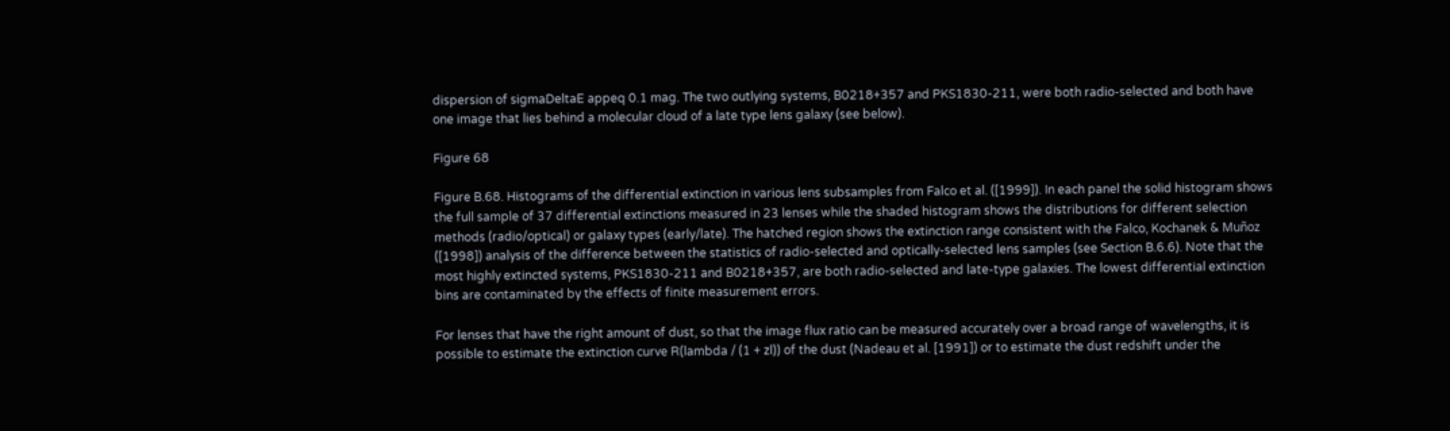dispersion of sigmaDeltaE appeq 0.1 mag. The two outlying systems, B0218+357 and PKS1830-211, were both radio-selected and both have one image that lies behind a molecular cloud of a late type lens galaxy (see below).

Figure 68

Figure B.68. Histograms of the differential extinction in various lens subsamples from Falco et al. ([1999]). In each panel the solid histogram shows the full sample of 37 differential extinctions measured in 23 lenses while the shaded histogram shows the distributions for different selection methods (radio/optical) or galaxy types (early/late). The hatched region shows the extinction range consistent with the Falco, Kochanek & Muñoz ([1998]) analysis of the difference between the statistics of radio-selected and optically-selected lens samples (see Section B.6.6). Note that the most highly extincted systems, PKS1830-211 and B0218+357, are both radio-selected and late-type galaxies. The lowest differential extinction bins are contaminated by the effects of finite measurement errors.

For lenses that have the right amount of dust, so that the image flux ratio can be measured accurately over a broad range of wavelengths, it is possible to estimate the extinction curve R(lambda / (1 + zl)) of the dust (Nadeau et al. [1991]) or to estimate the dust redshift under the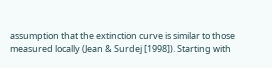assumption that the extinction curve is similar to those measured locally (Jean & Surdej [1998]). Starting with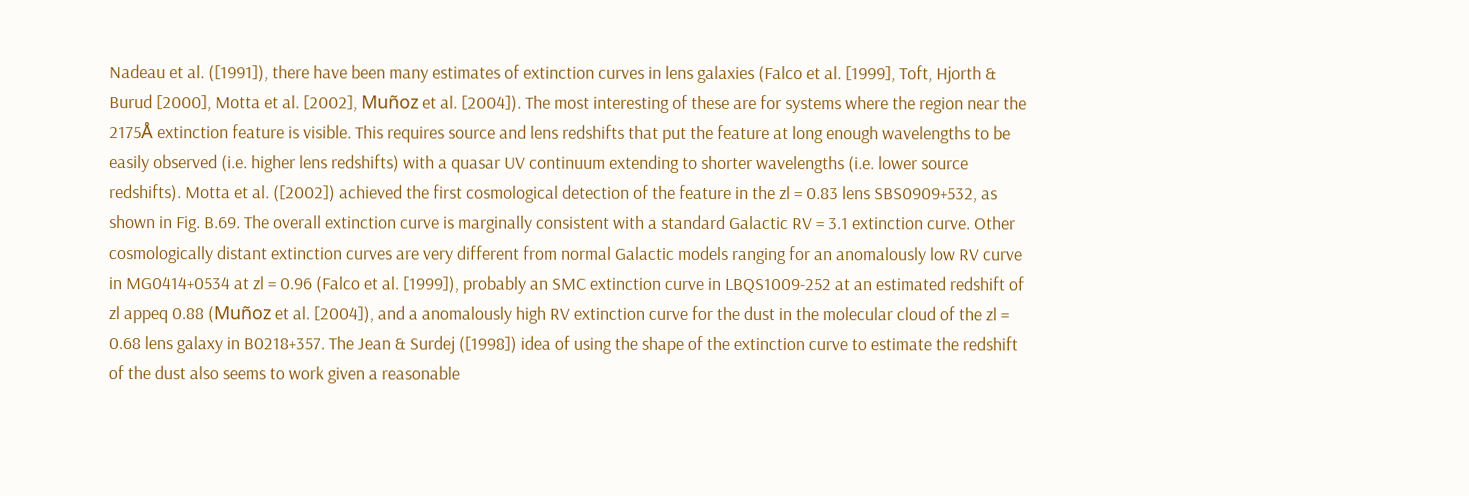Nadeau et al. ([1991]), there have been many estimates of extinction curves in lens galaxies (Falco et al. [1999], Toft, Hjorth & Burud [2000], Motta et al. [2002], Muñoz et al. [2004]). The most interesting of these are for systems where the region near the 2175Å extinction feature is visible. This requires source and lens redshifts that put the feature at long enough wavelengths to be easily observed (i.e. higher lens redshifts) with a quasar UV continuum extending to shorter wavelengths (i.e. lower source redshifts). Motta et al. ([2002]) achieved the first cosmological detection of the feature in the zl = 0.83 lens SBS0909+532, as shown in Fig. B.69. The overall extinction curve is marginally consistent with a standard Galactic RV = 3.1 extinction curve. Other cosmologically distant extinction curves are very different from normal Galactic models ranging for an anomalously low RV curve in MG0414+0534 at zl = 0.96 (Falco et al. [1999]), probably an SMC extinction curve in LBQS1009-252 at an estimated redshift of zl appeq 0.88 (Muñoz et al. [2004]), and a anomalously high RV extinction curve for the dust in the molecular cloud of the zl = 0.68 lens galaxy in B0218+357. The Jean & Surdej ([1998]) idea of using the shape of the extinction curve to estimate the redshift of the dust also seems to work given a reasonable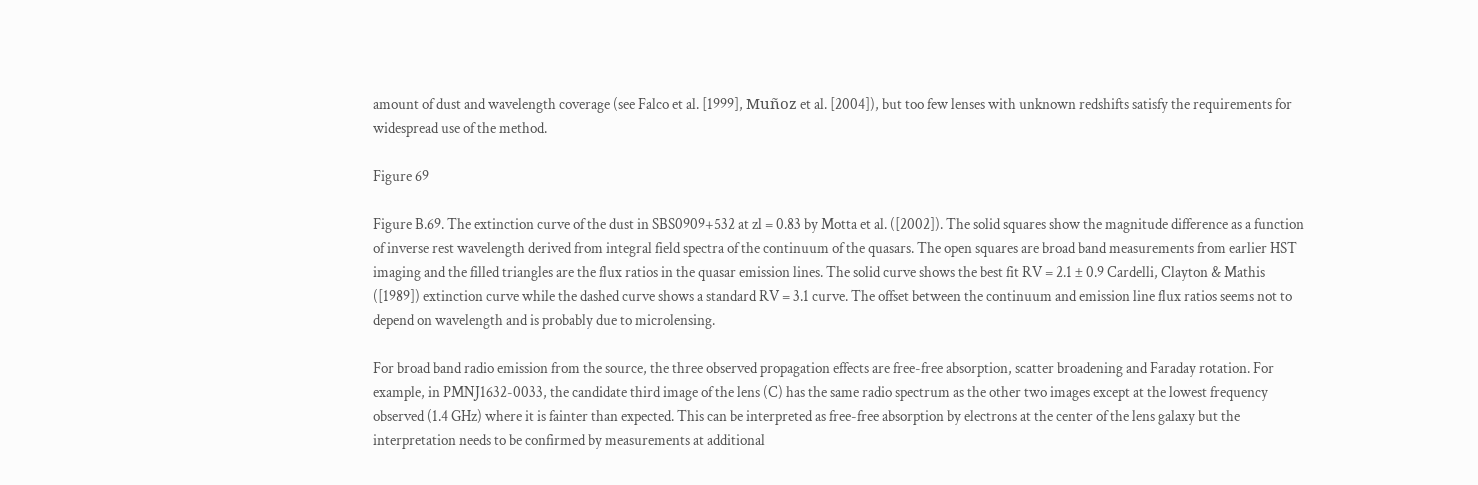amount of dust and wavelength coverage (see Falco et al. [1999], Muñoz et al. [2004]), but too few lenses with unknown redshifts satisfy the requirements for widespread use of the method.

Figure 69

Figure B.69. The extinction curve of the dust in SBS0909+532 at zl = 0.83 by Motta et al. ([2002]). The solid squares show the magnitude difference as a function of inverse rest wavelength derived from integral field spectra of the continuum of the quasars. The open squares are broad band measurements from earlier HST imaging and the filled triangles are the flux ratios in the quasar emission lines. The solid curve shows the best fit RV = 2.1 ± 0.9 Cardelli, Clayton & Mathis ([1989]) extinction curve while the dashed curve shows a standard RV = 3.1 curve. The offset between the continuum and emission line flux ratios seems not to depend on wavelength and is probably due to microlensing.

For broad band radio emission from the source, the three observed propagation effects are free-free absorption, scatter broadening and Faraday rotation. For example, in PMNJ1632-0033, the candidate third image of the lens (C) has the same radio spectrum as the other two images except at the lowest frequency observed (1.4 GHz) where it is fainter than expected. This can be interpreted as free-free absorption by electrons at the center of the lens galaxy but the interpretation needs to be confirmed by measurements at additional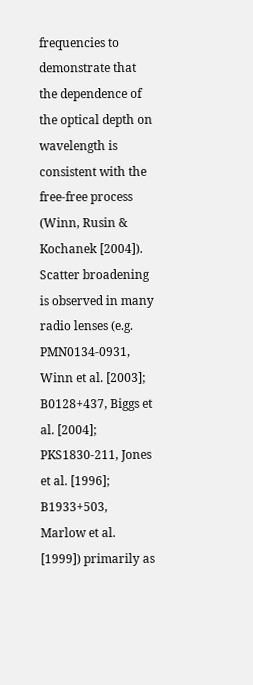frequencies to demonstrate that the dependence of the optical depth on wavelength is consistent with the free-free process (Winn, Rusin & Kochanek [2004]). Scatter broadening is observed in many radio lenses (e.g. PMN0134-0931, Winn et al. [2003]; B0128+437, Biggs et al. [2004]; PKS1830-211, Jones et al. [1996]; B1933+503, Marlow et al. [1999]) primarily as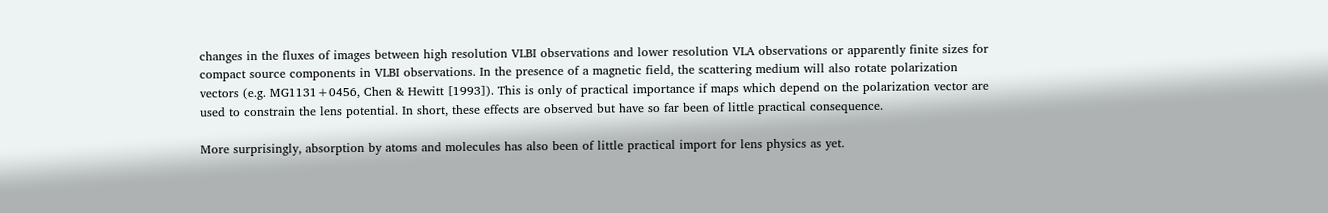changes in the fluxes of images between high resolution VLBI observations and lower resolution VLA observations or apparently finite sizes for compact source components in VLBI observations. In the presence of a magnetic field, the scattering medium will also rotate polarization vectors (e.g. MG1131+0456, Chen & Hewitt [1993]). This is only of practical importance if maps which depend on the polarization vector are used to constrain the lens potential. In short, these effects are observed but have so far been of little practical consequence.

More surprisingly, absorption by atoms and molecules has also been of little practical import for lens physics as yet.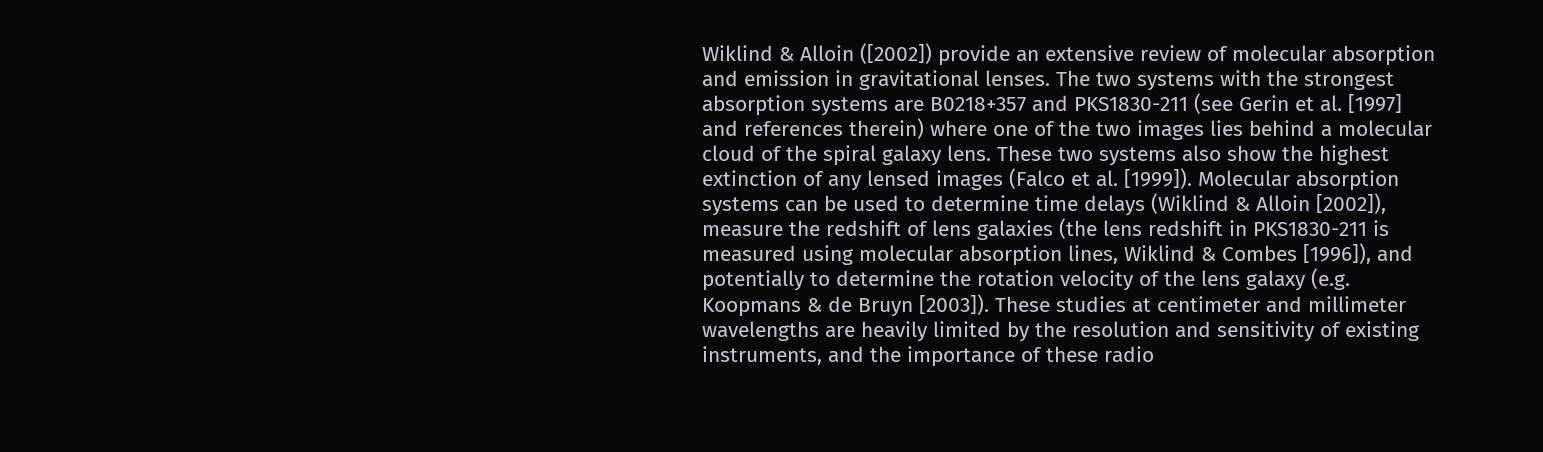Wiklind & Alloin ([2002]) provide an extensive review of molecular absorption and emission in gravitational lenses. The two systems with the strongest absorption systems are B0218+357 and PKS1830-211 (see Gerin et al. [1997] and references therein) where one of the two images lies behind a molecular cloud of the spiral galaxy lens. These two systems also show the highest extinction of any lensed images (Falco et al. [1999]). Molecular absorption systems can be used to determine time delays (Wiklind & Alloin [2002]), measure the redshift of lens galaxies (the lens redshift in PKS1830-211 is measured using molecular absorption lines, Wiklind & Combes [1996]), and potentially to determine the rotation velocity of the lens galaxy (e.g. Koopmans & de Bruyn [2003]). These studies at centimeter and millimeter wavelengths are heavily limited by the resolution and sensitivity of existing instruments, and the importance of these radio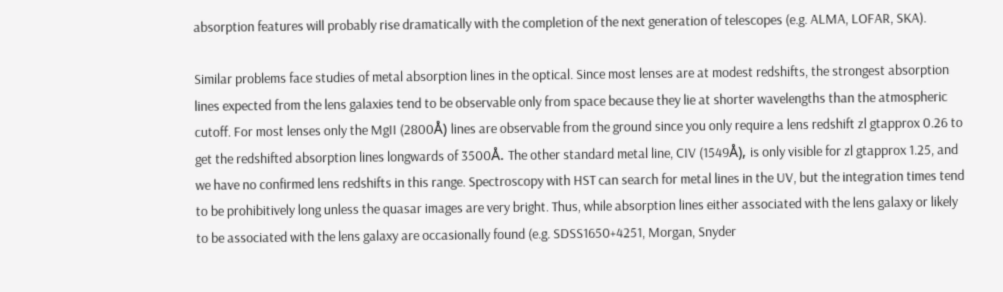absorption features will probably rise dramatically with the completion of the next generation of telescopes (e.g. ALMA, LOFAR, SKA).

Similar problems face studies of metal absorption lines in the optical. Since most lenses are at modest redshifts, the strongest absorption lines expected from the lens galaxies tend to be observable only from space because they lie at shorter wavelengths than the atmospheric cutoff. For most lenses only the MgII (2800Å) lines are observable from the ground since you only require a lens redshift zl gtapprox 0.26 to get the redshifted absorption lines longwards of 3500Å. The other standard metal line, CIV (1549Å), is only visible for zl gtapprox 1.25, and we have no confirmed lens redshifts in this range. Spectroscopy with HST can search for metal lines in the UV, but the integration times tend to be prohibitively long unless the quasar images are very bright. Thus, while absorption lines either associated with the lens galaxy or likely to be associated with the lens galaxy are occasionally found (e.g. SDSS1650+4251, Morgan, Snyder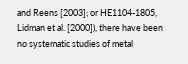and Reens [2003]; or HE1104-1805, Lidman et al. [2000]), there have been no systematic studies of metal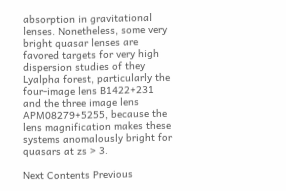absorption in gravitational lenses. Nonetheless, some very bright quasar lenses are favored targets for very high dispersion studies of they Lyalpha forest, particularly the four-image lens B1422+231 and the three image lens APM08279+5255, because the lens magnification makes these systems anomalously bright for quasars at zs > 3.

Next Contents Previous